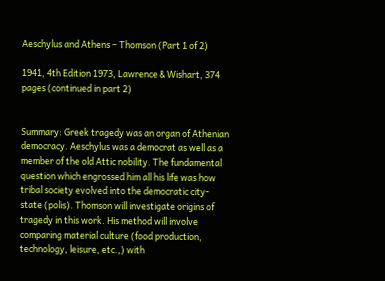Aeschylus and Athens – Thomson (Part 1 of 2)

1941, 4th Edition 1973, Lawrence & Wishart, 374 pages (continued in part 2)


Summary: Greek tragedy was an organ of Athenian democracy. Aeschylus was a democrat as well as a member of the old Attic nobility. The fundamental question which engrossed him all his life was how tribal society evolved into the democratic city-state (polis). Thomson will investigate origins of tragedy in this work. His method will involve comparing material culture (food production, technology, leisure, etc.,) with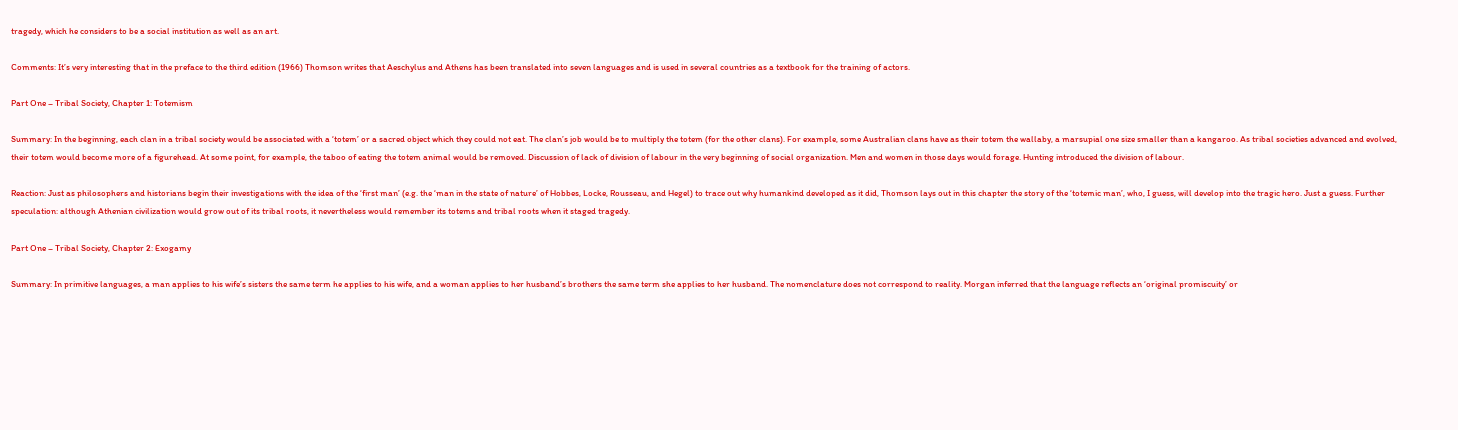tragedy, which he considers to be a social institution as well as an art.

Comments: It’s very interesting that in the preface to the third edition (1966) Thomson writes that Aeschylus and Athens has been translated into seven languages and is used in several countries as a textbook for the training of actors.

Part One – Tribal Society, Chapter 1: Totemism

Summary: In the beginning, each clan in a tribal society would be associated with a ‘totem’ or a sacred object which they could not eat. The clan’s job would be to multiply the totem (for the other clans). For example, some Australian clans have as their totem the wallaby, a marsupial one size smaller than a kangaroo. As tribal societies advanced and evolved, their totem would become more of a figurehead. At some point, for example, the taboo of eating the totem animal would be removed. Discussion of lack of division of labour in the very beginning of social organization. Men and women in those days would forage. Hunting introduced the division of labour.

Reaction: Just as philosophers and historians begin their investigations with the idea of the ‘first man’ (e.g. the ‘man in the state of nature’ of Hobbes, Locke, Rousseau, and Hegel) to trace out why humankind developed as it did, Thomson lays out in this chapter the story of the ‘totemic man’, who, I guess, will develop into the tragic hero. Just a guess. Further speculation: although Athenian civilization would grow out of its tribal roots, it nevertheless would remember its totems and tribal roots when it staged tragedy.

Part One – Tribal Society, Chapter 2: Exogamy

Summary: In primitive languages, a man applies to his wife’s sisters the same term he applies to his wife, and a woman applies to her husband’s brothers the same term she applies to her husband. The nomenclature does not correspond to reality. Morgan inferred that the language reflects an ‘original promiscuity’ or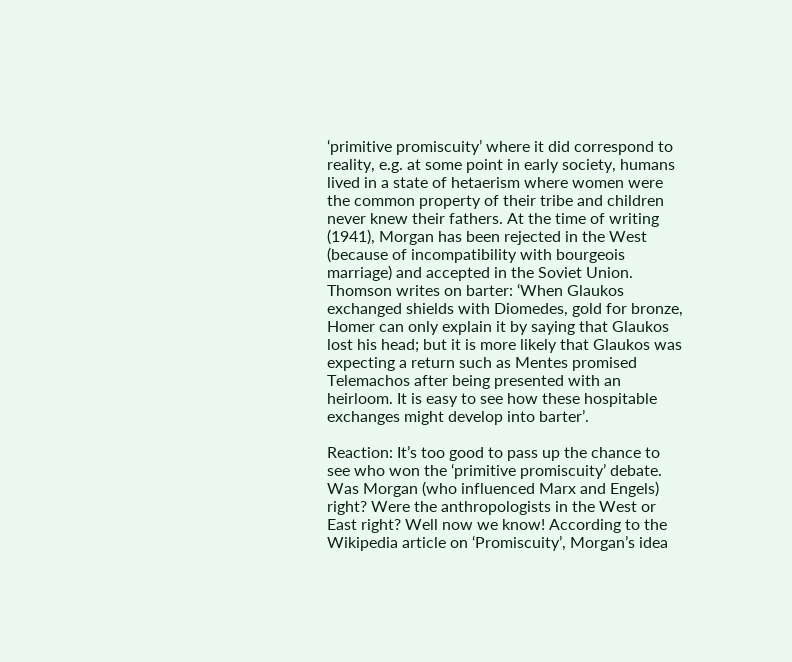‘primitive promiscuity’ where it did correspond to reality, e.g. at some point in early society, humans lived in a state of hetaerism where women were the common property of their tribe and children never knew their fathers. At the time of writing (1941), Morgan has been rejected in the West (because of incompatibility with bourgeois marriage) and accepted in the Soviet Union. Thomson writes on barter: ‘When Glaukos exchanged shields with Diomedes, gold for bronze, Homer can only explain it by saying that Glaukos lost his head; but it is more likely that Glaukos was expecting a return such as Mentes promised Telemachos after being presented with an heirloom. It is easy to see how these hospitable exchanges might develop into barter’.

Reaction: It’s too good to pass up the chance to see who won the ‘primitive promiscuity’ debate. Was Morgan (who influenced Marx and Engels) right? Were the anthropologists in the West or East right? Well now we know! According to the Wikipedia article on ‘Promiscuity’, Morgan’s idea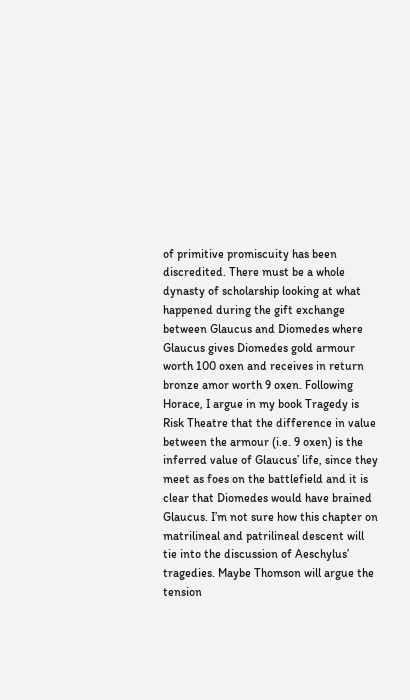of primitive promiscuity has been discredited. There must be a whole dynasty of scholarship looking at what happened during the gift exchange between Glaucus and Diomedes where Glaucus gives Diomedes gold armour worth 100 oxen and receives in return bronze amor worth 9 oxen. Following Horace, I argue in my book Tragedy is Risk Theatre that the difference in value between the armour (i.e. 9 oxen) is the inferred value of Glaucus’ life, since they meet as foes on the battlefield and it is clear that Diomedes would have brained Glaucus. I’m not sure how this chapter on matrilineal and patrilineal descent will tie into the discussion of Aeschylus’ tragedies. Maybe Thomson will argue the tension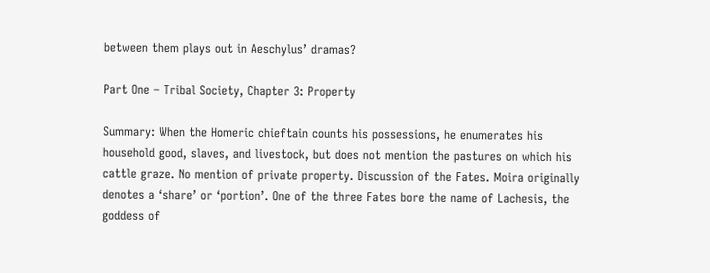between them plays out in Aeschylus’ dramas?

Part One – Tribal Society, Chapter 3: Property

Summary: When the Homeric chieftain counts his possessions, he enumerates his household good, slaves, and livestock, but does not mention the pastures on which his cattle graze. No mention of private property. Discussion of the Fates. Moira originally denotes a ‘share’ or ‘portion’. One of the three Fates bore the name of Lachesis, the goddess of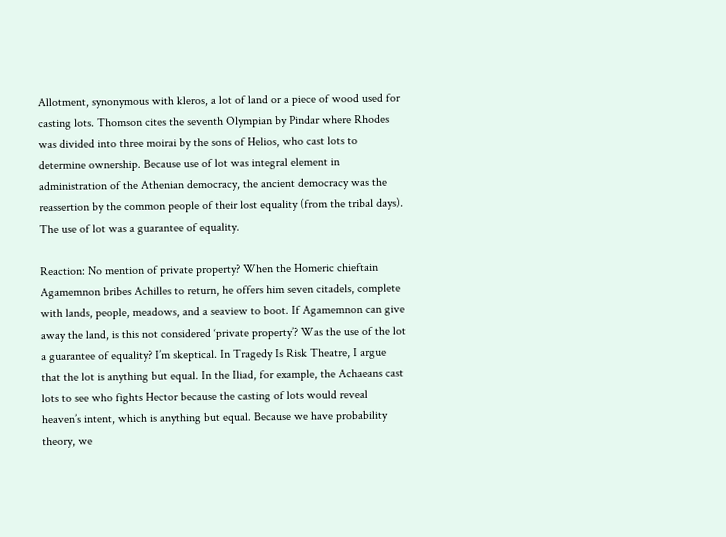Allotment, synonymous with kleros, a lot of land or a piece of wood used for casting lots. Thomson cites the seventh Olympian by Pindar where Rhodes was divided into three moirai by the sons of Helios, who cast lots to determine ownership. Because use of lot was integral element in administration of the Athenian democracy, the ancient democracy was the reassertion by the common people of their lost equality (from the tribal days). The use of lot was a guarantee of equality.

Reaction: No mention of private property? When the Homeric chieftain Agamemnon bribes Achilles to return, he offers him seven citadels, complete with lands, people, meadows, and a seaview to boot. If Agamemnon can give away the land, is this not considered ‘private property’? Was the use of the lot a guarantee of equality? I’m skeptical. In Tragedy Is Risk Theatre, I argue that the lot is anything but equal. In the Iliad, for example, the Achaeans cast lots to see who fights Hector because the casting of lots would reveal heaven’s intent, which is anything but equal. Because we have probability theory, we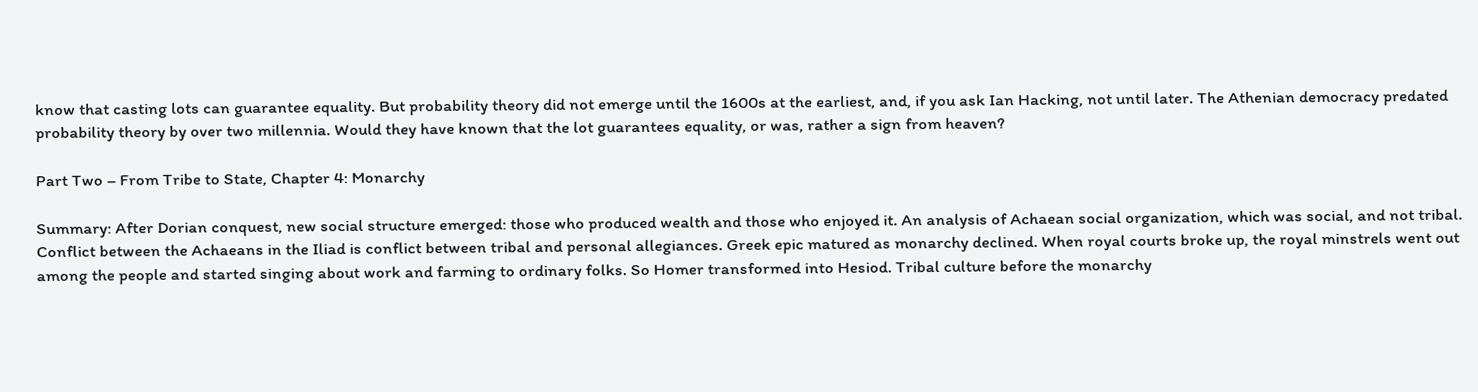know that casting lots can guarantee equality. But probability theory did not emerge until the 1600s at the earliest, and, if you ask Ian Hacking, not until later. The Athenian democracy predated probability theory by over two millennia. Would they have known that the lot guarantees equality, or was, rather a sign from heaven?

Part Two – From Tribe to State, Chapter 4: Monarchy

Summary: After Dorian conquest, new social structure emerged: those who produced wealth and those who enjoyed it. An analysis of Achaean social organization, which was social, and not tribal. Conflict between the Achaeans in the Iliad is conflict between tribal and personal allegiances. Greek epic matured as monarchy declined. When royal courts broke up, the royal minstrels went out among the people and started singing about work and farming to ordinary folks. So Homer transformed into Hesiod. Tribal culture before the monarchy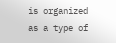is organized as a type of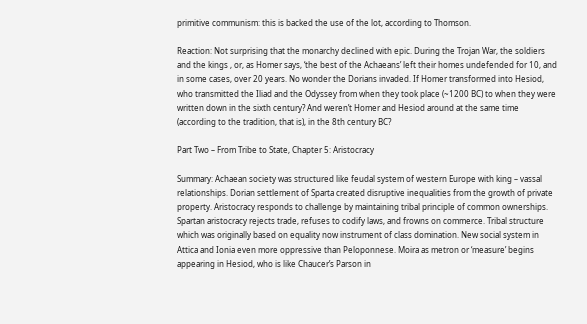primitive communism: this is backed the use of the lot, according to Thomson.

Reaction: Not surprising that the monarchy declined with epic. During the Trojan War, the soldiers and the kings , or, as Homer says, ‘the best of the Achaeans’ left their homes undefended for 10, and in some cases, over 20 years. No wonder the Dorians invaded. If Homer transformed into Hesiod, who transmitted the Iliad and the Odyssey from when they took place (~1200 BC) to when they were written down in the sixth century? And weren’t Homer and Hesiod around at the same time (according to the tradition, that is), in the 8th century BC?

Part Two – From Tribe to State, Chapter 5: Aristocracy

Summary: Achaean society was structured like feudal system of western Europe with king – vassal relationships. Dorian settlement of Sparta created disruptive inequalities from the growth of private property. Aristocracy responds to challenge by maintaining tribal principle of common ownerships. Spartan aristocracy rejects trade, refuses to codify laws, and frowns on commerce. Tribal structure which was originally based on equality now instrument of class domination. New social system in Attica and Ionia even more oppressive than Peloponnese. Moira as metron or ‘measure’ begins appearing in Hesiod, who is like Chaucer’s Parson in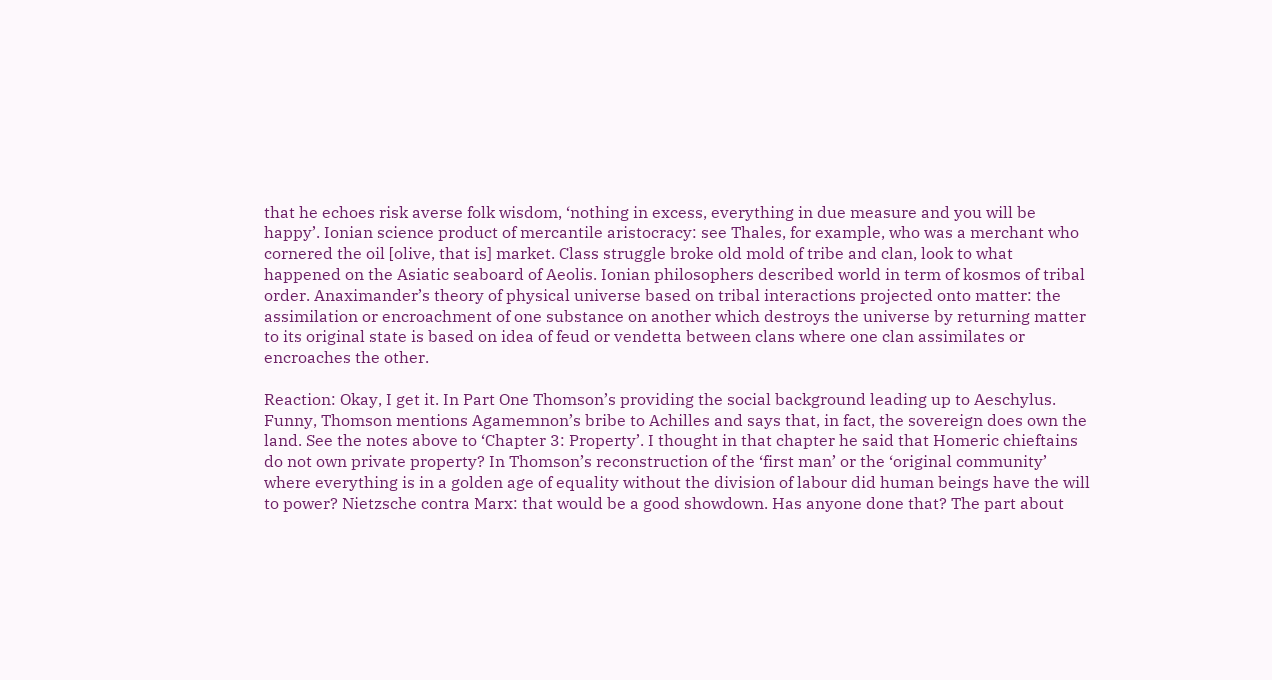that he echoes risk averse folk wisdom, ‘nothing in excess, everything in due measure and you will be happy’. Ionian science product of mercantile aristocracy: see Thales, for example, who was a merchant who cornered the oil [olive, that is] market. Class struggle broke old mold of tribe and clan, look to what happened on the Asiatic seaboard of Aeolis. Ionian philosophers described world in term of kosmos of tribal order. Anaximander’s theory of physical universe based on tribal interactions projected onto matter: the assimilation or encroachment of one substance on another which destroys the universe by returning matter to its original state is based on idea of feud or vendetta between clans where one clan assimilates or encroaches the other.

Reaction: Okay, I get it. In Part One Thomson’s providing the social background leading up to Aeschylus. Funny, Thomson mentions Agamemnon’s bribe to Achilles and says that, in fact, the sovereign does own the land. See the notes above to ‘Chapter 3: Property’. I thought in that chapter he said that Homeric chieftains do not own private property? In Thomson’s reconstruction of the ‘first man’ or the ‘original community’ where everything is in a golden age of equality without the division of labour did human beings have the will to power? Nietzsche contra Marx: that would be a good showdown. Has anyone done that? The part about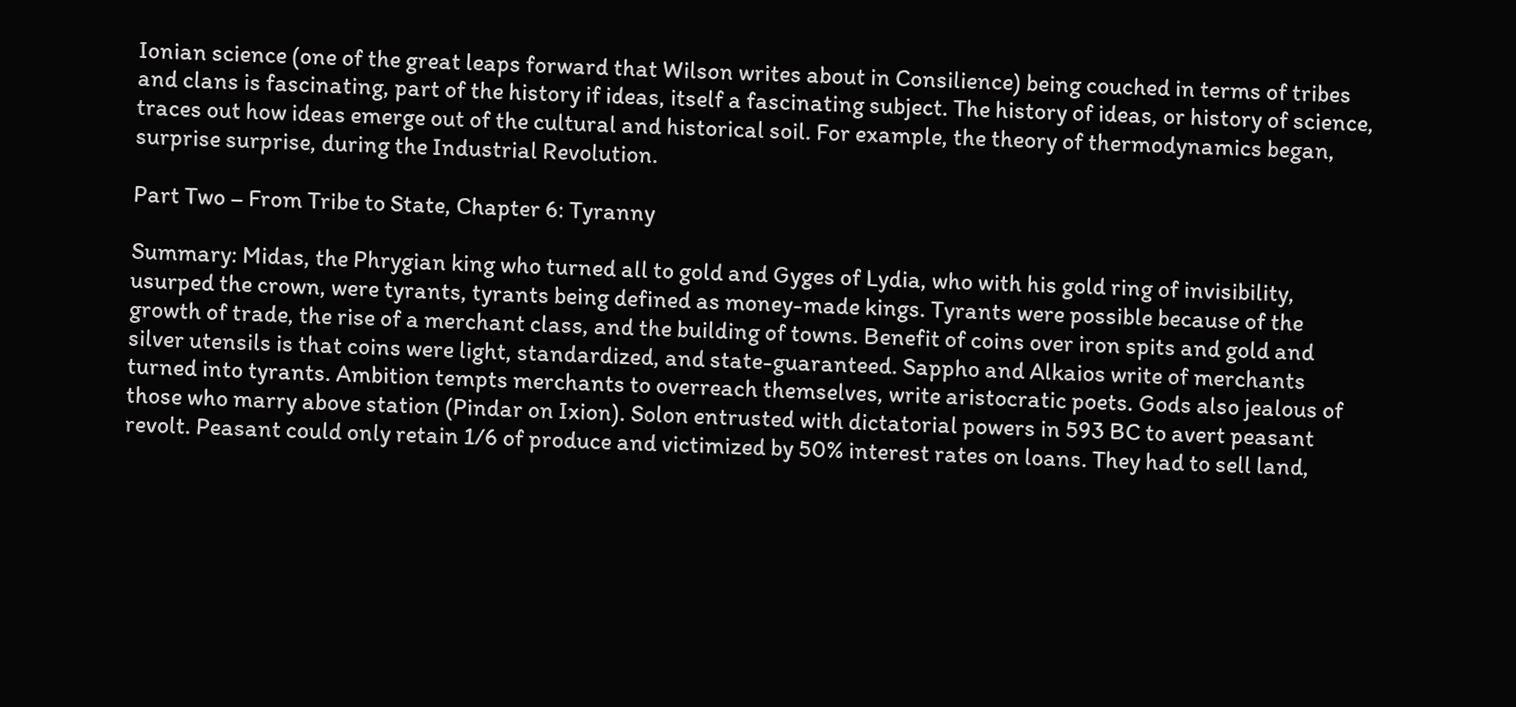Ionian science (one of the great leaps forward that Wilson writes about in Consilience) being couched in terms of tribes and clans is fascinating, part of the history if ideas, itself a fascinating subject. The history of ideas, or history of science, traces out how ideas emerge out of the cultural and historical soil. For example, the theory of thermodynamics began, surprise surprise, during the Industrial Revolution.

Part Two – From Tribe to State, Chapter 6: Tyranny

Summary: Midas, the Phrygian king who turned all to gold and Gyges of Lydia, who with his gold ring of invisibility, usurped the crown, were tyrants, tyrants being defined as money-made kings. Tyrants were possible because of the growth of trade, the rise of a merchant class, and the building of towns. Benefit of coins over iron spits and gold and silver utensils is that coins were light, standardized, and state-guaranteed. Sappho and Alkaios write of merchants turned into tyrants. Ambition tempts merchants to overreach themselves, write aristocratic poets. Gods also jealous of those who marry above station (Pindar on Ixion). Solon entrusted with dictatorial powers in 593 BC to avert peasant revolt. Peasant could only retain 1/6 of produce and victimized by 50% interest rates on loans. They had to sell land,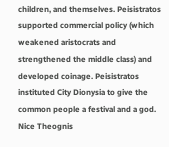children, and themselves. Peisistratos supported commercial policy (which weakened aristocrats and strengthened the middle class) and developed coinage. Peisistratos instituted City Dionysia to give the common people a festival and a god. Nice Theognis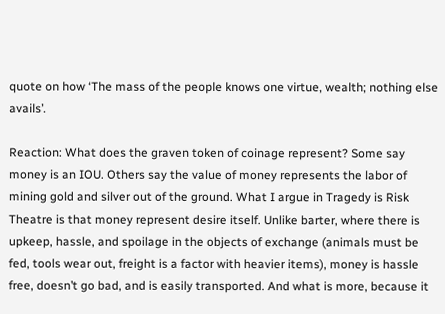quote on how ‘The mass of the people knows one virtue, wealth; nothing else avails’.

Reaction: What does the graven token of coinage represent? Some say money is an IOU. Others say the value of money represents the labor of mining gold and silver out of the ground. What I argue in Tragedy is Risk Theatre is that money represent desire itself. Unlike barter, where there is upkeep, hassle, and spoilage in the objects of exchange (animals must be fed, tools wear out, freight is a factor with heavier items), money is hassle free, doesn’t go bad, and is easily transported. And what is more, because it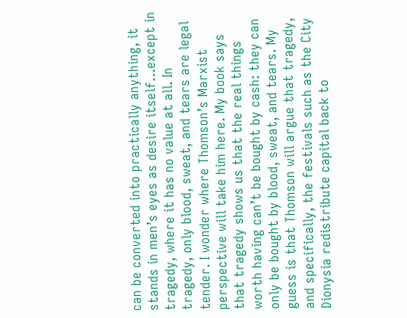can be converted into practically anything, it stands in men’s eyes as desire itself…except in tragedy, where it has no value at all. In tragedy, only blood, sweat, and tears are legal tender. I wonder where Thomson’s Marxist perspective will take him here. My book says that tragedy shows us that the real things worth having can’t be bought by cash: they can only be bought by blood, sweat, and tears. My guess is that Thomson will argue that tragedy, and specifically, the festivals such as the City Dionysia redistribute capital back to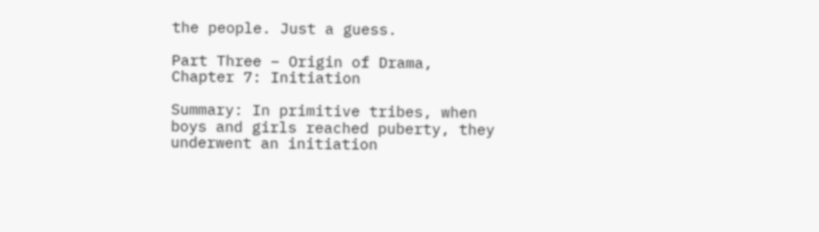the people. Just a guess.

Part Three – Origin of Drama, Chapter 7: Initiation

Summary: In primitive tribes, when boys and girls reached puberty, they underwent an initiation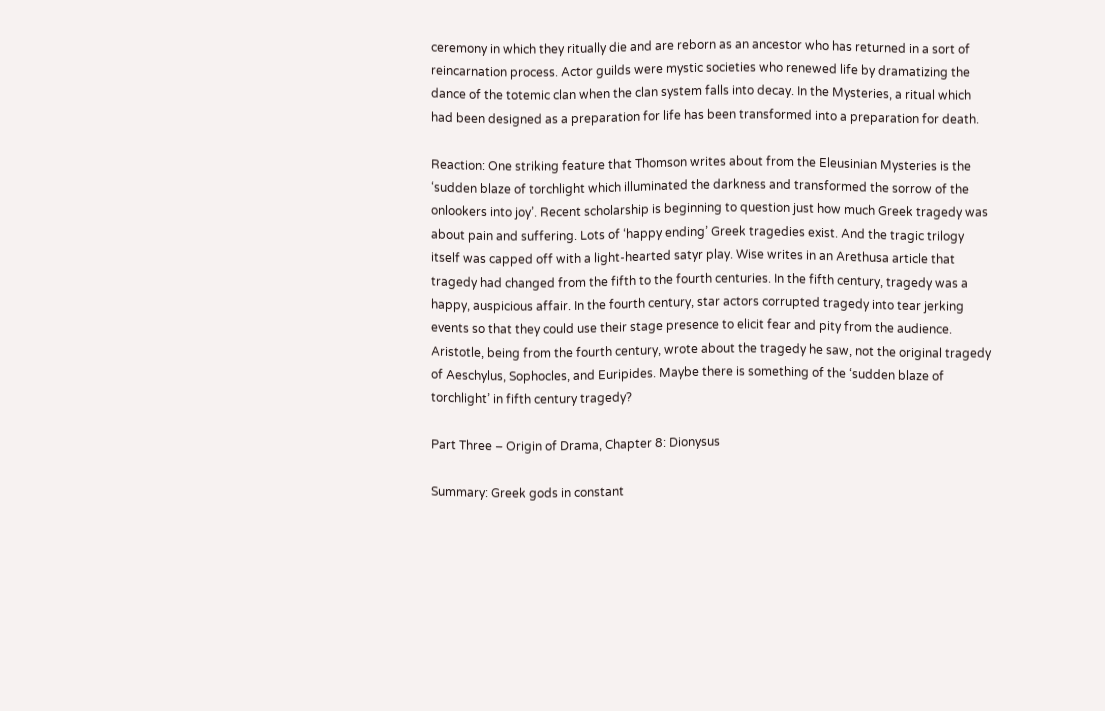ceremony in which they ritually die and are reborn as an ancestor who has returned in a sort of reincarnation process. Actor guilds were mystic societies who renewed life by dramatizing the dance of the totemic clan when the clan system falls into decay. In the Mysteries, a ritual which had been designed as a preparation for life has been transformed into a preparation for death.

Reaction: One striking feature that Thomson writes about from the Eleusinian Mysteries is the ‘sudden blaze of torchlight which illuminated the darkness and transformed the sorrow of the onlookers into joy’. Recent scholarship is beginning to question just how much Greek tragedy was about pain and suffering. Lots of ‘happy ending’ Greek tragedies exist. And the tragic trilogy itself was capped off with a light-hearted satyr play. Wise writes in an Arethusa article that tragedy had changed from the fifth to the fourth centuries. In the fifth century, tragedy was a happy, auspicious affair. In the fourth century, star actors corrupted tragedy into tear jerking events so that they could use their stage presence to elicit fear and pity from the audience. Aristotle, being from the fourth century, wrote about the tragedy he saw, not the original tragedy of Aeschylus, Sophocles, and Euripides. Maybe there is something of the ‘sudden blaze of torchlight’ in fifth century tragedy?

Part Three – Origin of Drama, Chapter 8: Dionysus

Summary: Greek gods in constant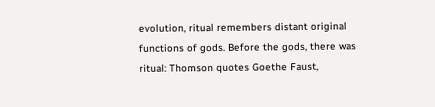evolution, ritual remembers distant original functions of gods. Before the gods, there was ritual: Thomson quotes Goethe Faust,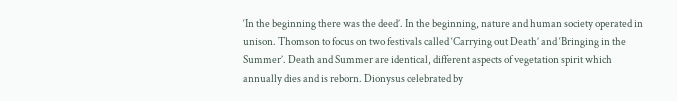‘In the beginning there was the deed’. In the beginning, nature and human society operated in unison. Thomson to focus on two festivals called ‘Carrying out Death’ and ‘Bringing in the Summer’. Death and Summer are identical, different aspects of vegetation spirit which annually dies and is reborn. Dionysus celebrated by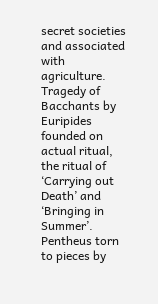secret societies and associated with agriculture. Tragedy of Bacchants by Euripides founded on actual ritual, the ritual of ‘Carrying out Death’ and ‘Bringing in Summer’. Pentheus torn to pieces by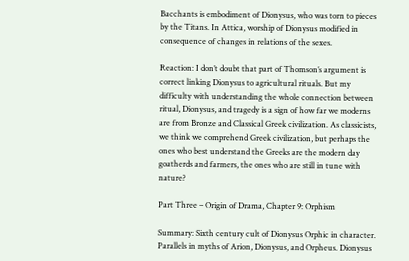Bacchants is embodiment of Dionysus, who was torn to pieces by the Titans. In Attica, worship of Dionysus modified in consequence of changes in relations of the sexes.

Reaction: I don’t doubt that part of Thomson’s argument is correct linking Dionysus to agricultural rituals. But my difficulty with understanding the whole connection between ritual, Dionysus, and tragedy is a sign of how far we moderns are from Bronze and Classical Greek civilization. As classicists, we think we comprehend Greek civilization, but perhaps the ones who best understand the Greeks are the modern day goatherds and farmers, the ones who are still in tune with nature?

Part Three – Origin of Drama, Chapter 9: Orphism

Summary: Sixth century cult of Dionysus Orphic in character. Parallels in myths of Arion, Dionysus, and Orpheus. Dionysus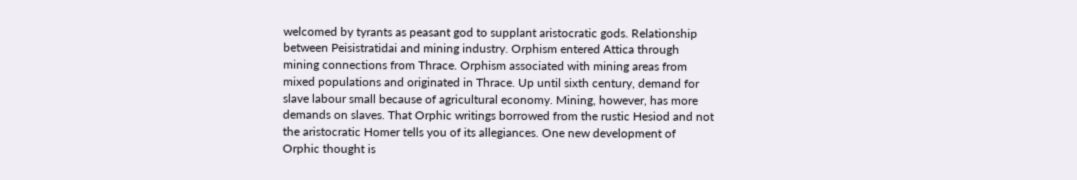welcomed by tyrants as peasant god to supplant aristocratic gods. Relationship between Peisistratidai and mining industry. Orphism entered Attica through mining connections from Thrace. Orphism associated with mining areas from mixed populations and originated in Thrace. Up until sixth century, demand for slave labour small because of agricultural economy. Mining, however, has more demands on slaves. That Orphic writings borrowed from the rustic Hesiod and not the aristocratic Homer tells you of its allegiances. One new development of Orphic thought is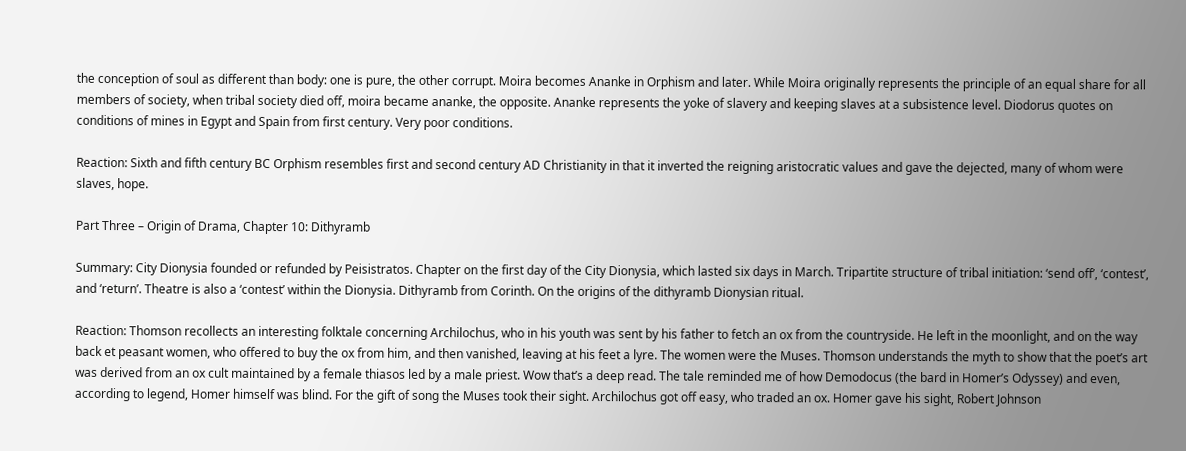the conception of soul as different than body: one is pure, the other corrupt. Moira becomes Ananke in Orphism and later. While Moira originally represents the principle of an equal share for all members of society, when tribal society died off, moira became ananke, the opposite. Ananke represents the yoke of slavery and keeping slaves at a subsistence level. Diodorus quotes on conditions of mines in Egypt and Spain from first century. Very poor conditions.

Reaction: Sixth and fifth century BC Orphism resembles first and second century AD Christianity in that it inverted the reigning aristocratic values and gave the dejected, many of whom were slaves, hope.

Part Three – Origin of Drama, Chapter 10: Dithyramb

Summary: City Dionysia founded or refunded by Peisistratos. Chapter on the first day of the City Dionysia, which lasted six days in March. Tripartite structure of tribal initiation: ‘send off’, ‘contest’, and ‘return’. Theatre is also a ‘contest’ within the Dionysia. Dithyramb from Corinth. On the origins of the dithyramb Dionysian ritual.

Reaction: Thomson recollects an interesting folktale concerning Archilochus, who in his youth was sent by his father to fetch an ox from the countryside. He left in the moonlight, and on the way back et peasant women, who offered to buy the ox from him, and then vanished, leaving at his feet a lyre. The women were the Muses. Thomson understands the myth to show that the poet’s art was derived from an ox cult maintained by a female thiasos led by a male priest. Wow that’s a deep read. The tale reminded me of how Demodocus (the bard in Homer’s Odyssey) and even, according to legend, Homer himself was blind. For the gift of song the Muses took their sight. Archilochus got off easy, who traded an ox. Homer gave his sight, Robert Johnson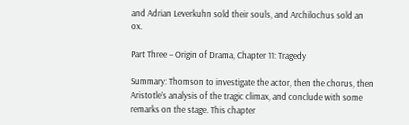and Adrian Leverkuhn sold their souls, and Archilochus sold an ox.

Part Three – Origin of Drama, Chapter 11: Tragedy

Summary: Thomson to investigate the actor, then the chorus, then Aristotle’s analysis of the tragic climax, and conclude with some remarks on the stage. This chapter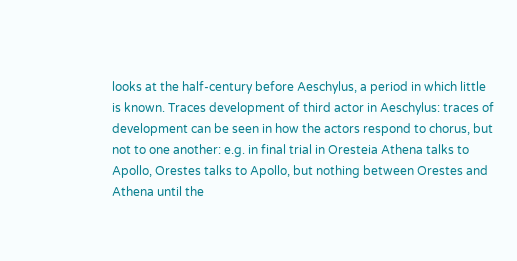looks at the half-century before Aeschylus, a period in which little is known. Traces development of third actor in Aeschylus: traces of development can be seen in how the actors respond to chorus, but not to one another: e.g. in final trial in Oresteia Athena talks to Apollo, Orestes talks to Apollo, but nothing between Orestes and Athena until the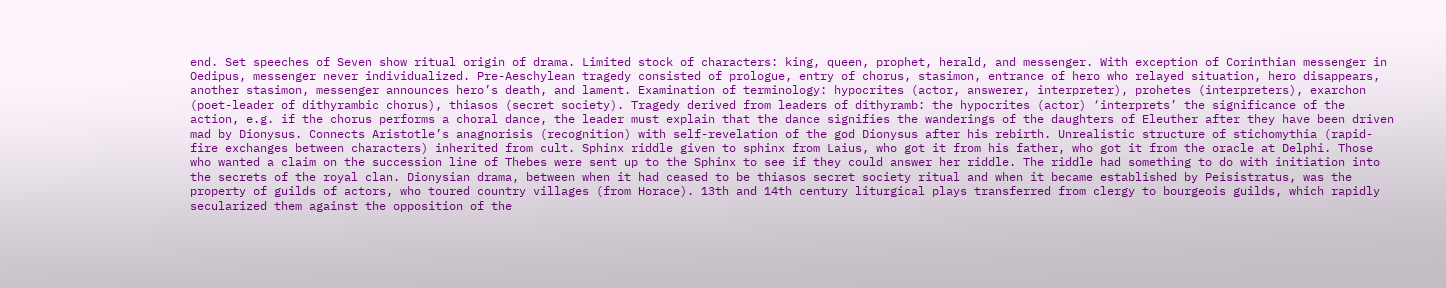end. Set speeches of Seven show ritual origin of drama. Limited stock of characters: king, queen, prophet, herald, and messenger. With exception of Corinthian messenger in Oedipus, messenger never individualized. Pre-Aeschylean tragedy consisted of prologue, entry of chorus, stasimon, entrance of hero who relayed situation, hero disappears, another stasimon, messenger announces hero’s death, and lament. Examination of terminology: hypocrites (actor, answerer, interpreter), prohetes (interpreters), exarchon (poet-leader of dithyrambic chorus), thiasos (secret society). Tragedy derived from leaders of dithyramb: the hypocrites (actor) ‘interprets’ the significance of the action, e.g. if the chorus performs a choral dance, the leader must explain that the dance signifies the wanderings of the daughters of Eleuther after they have been driven mad by Dionysus. Connects Aristotle’s anagnorisis (recognition) with self-revelation of the god Dionysus after his rebirth. Unrealistic structure of stichomythia (rapid-fire exchanges between characters) inherited from cult. Sphinx riddle given to sphinx from Laius, who got it from his father, who got it from the oracle at Delphi. Those who wanted a claim on the succession line of Thebes were sent up to the Sphinx to see if they could answer her riddle. The riddle had something to do with initiation into the secrets of the royal clan. Dionysian drama, between when it had ceased to be thiasos secret society ritual and when it became established by Peisistratus, was the property of guilds of actors, who toured country villages (from Horace). 13th and 14th century liturgical plays transferred from clergy to bourgeois guilds, which rapidly secularized them against the opposition of the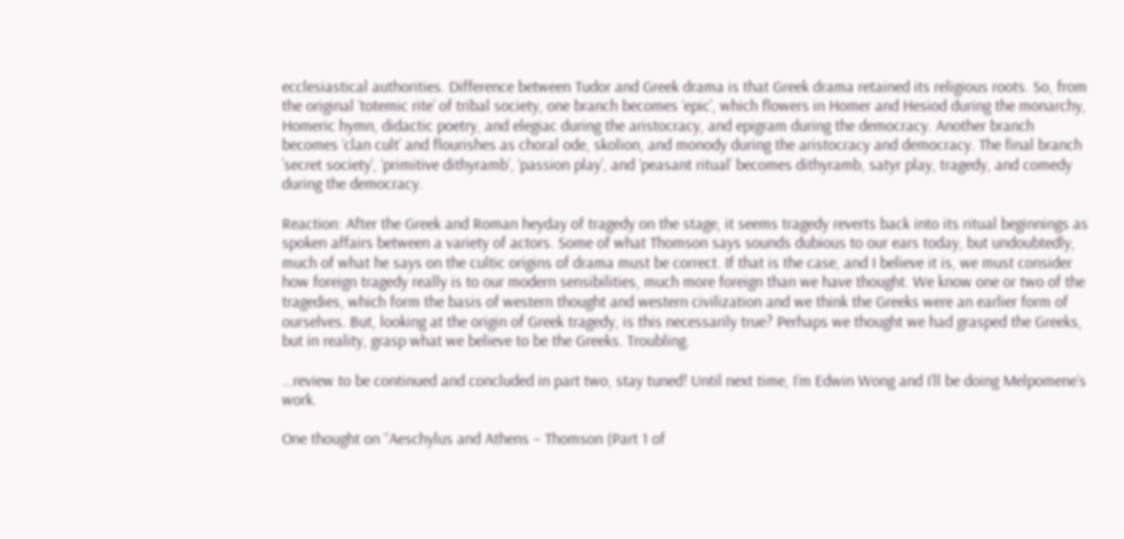ecclesiastical authorities. Difference between Tudor and Greek drama is that Greek drama retained its religious roots. So, from the original ‘totemic rite’ of tribal society, one branch becomes ‘epic’, which flowers in Homer and Hesiod during the monarchy, Homeric hymn, didactic poetry, and elegiac during the aristocracy, and epigram during the democracy. Another branch becomes ‘clan cult’ and flourishes as choral ode, skolion, and monody during the aristocracy and democracy. The final branch ’secret society’, ‘primitive dithyramb’, ‘passion play’, and ‘peasant ritual’ becomes dithyramb, satyr play, tragedy, and comedy during the democracy.

Reaction: After the Greek and Roman heyday of tragedy on the stage, it seems tragedy reverts back into its ritual beginnings as spoken affairs between a variety of actors. Some of what Thomson says sounds dubious to our ears today, but undoubtedly, much of what he says on the cultic origins of drama must be correct. If that is the case, and I believe it is, we must consider how foreign tragedy really is to our modern sensibilities, much more foreign than we have thought. We know one or two of the tragedies, which form the basis of western thought and western civilization and we think the Greeks were an earlier form of ourselves. But, looking at the origin of Greek tragedy, is this necessarily true? Perhaps we thought we had grasped the Greeks, but in reality, grasp what we believe to be the Greeks. Troubling.

…review to be continued and concluded in part two, stay tuned! Until next time, I’m Edwin Wong and I’ll be doing Melpomene’s work.

One thought on “Aeschylus and Athens – Thomson (Part 1 of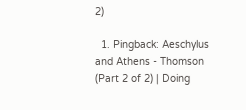2)

  1. Pingback: Aeschylus and Athens - Thomson (Part 2 of 2) | Doing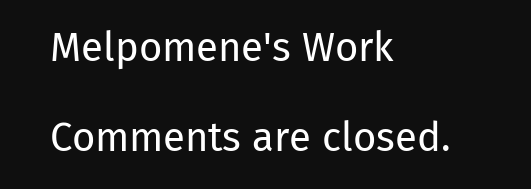Melpomene's Work

Comments are closed.